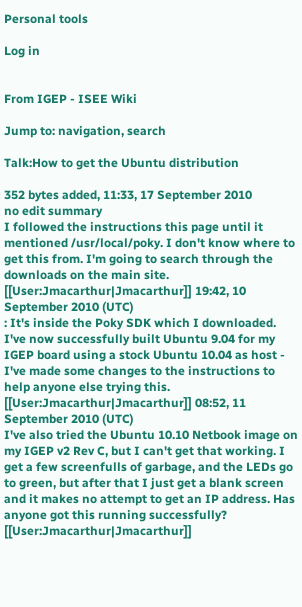Personal tools

Log in


From IGEP - ISEE Wiki

Jump to: navigation, search

Talk:How to get the Ubuntu distribution

352 bytes added, 11:33, 17 September 2010
no edit summary
I followed the instructions this page until it mentioned /usr/local/poky. I don't know where to get this from. I'm going to search through the downloads on the main site. [[User:Jmacarthur|Jmacarthur]] 19:42, 10 September 2010 (UTC)
: It's inside the Poky SDK which I downloaded. I've now successfully built Ubuntu 9.04 for my IGEP board using a stock Ubuntu 10.04 as host - I've made some changes to the instructions to help anyone else trying this. [[User:Jmacarthur|Jmacarthur]] 08:52, 11 September 2010 (UTC)
I've also tried the Ubuntu 10.10 Netbook image on my IGEP v2 Rev C, but I can't get that working. I get a few screenfulls of garbage, and the LEDs go to green, but after that I just get a blank screen and it makes no attempt to get an IP address. Has anyone got this running successfully? [[User:Jmacarthur|Jmacarthur]]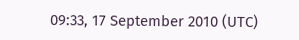09:33, 17 September 2010 (UTC)